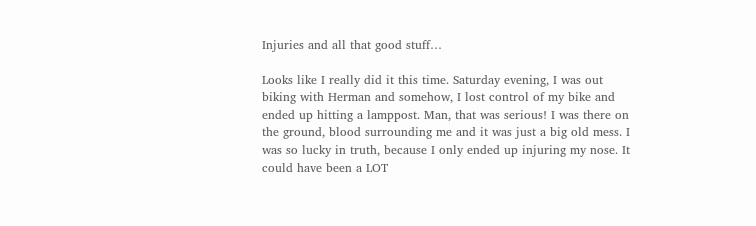Injuries and all that good stuff…

Looks like I really did it this time. Saturday evening, I was out biking with Herman and somehow, I lost control of my bike and ended up hitting a lamppost. Man, that was serious! I was there on the ground, blood surrounding me and it was just a big old mess. I was so lucky in truth, because I only ended up injuring my nose. It could have been a LOT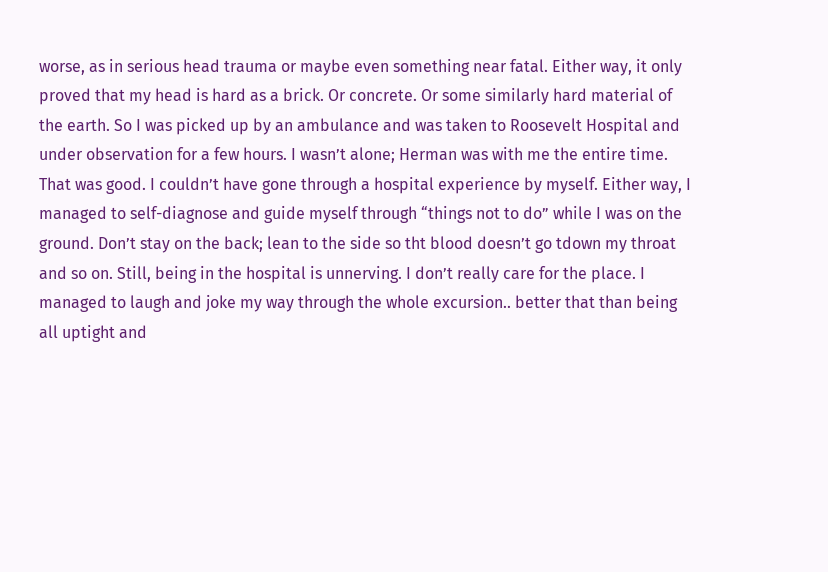worse, as in serious head trauma or maybe even something near fatal. Either way, it only proved that my head is hard as a brick. Or concrete. Or some similarly hard material of the earth. So I was picked up by an ambulance and was taken to Roosevelt Hospital and under observation for a few hours. I wasn’t alone; Herman was with me the entire time. That was good. I couldn’t have gone through a hospital experience by myself. Either way, I managed to self-diagnose and guide myself through “things not to do” while I was on the ground. Don’t stay on the back; lean to the side so tht blood doesn’t go tdown my throat and so on. Still, being in the hospital is unnerving. I don’t really care for the place. I managed to laugh and joke my way through the whole excursion.. better that than being all uptight and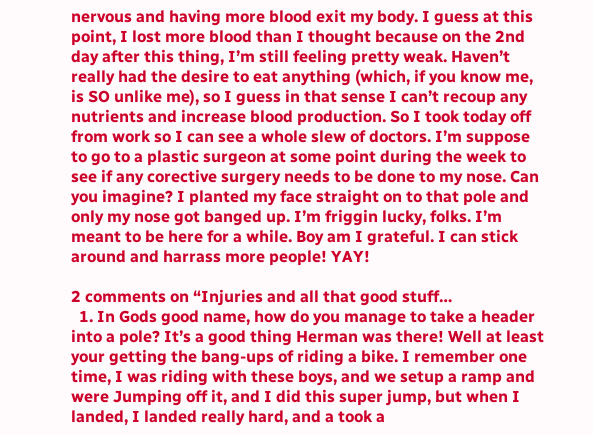nervous and having more blood exit my body. I guess at this point, I lost more blood than I thought because on the 2nd day after this thing, I’m still feeling pretty weak. Haven’t really had the desire to eat anything (which, if you know me, is SO unlike me), so I guess in that sense I can’t recoup any nutrients and increase blood production. So I took today off from work so I can see a whole slew of doctors. I’m suppose to go to a plastic surgeon at some point during the week to see if any corective surgery needs to be done to my nose. Can you imagine? I planted my face straight on to that pole and only my nose got banged up. I’m friggin lucky, folks. I’m meant to be here for a while. Boy am I grateful. I can stick around and harrass more people! YAY!

2 comments on “Injuries and all that good stuff…
  1. In Gods good name, how do you manage to take a header into a pole? It’s a good thing Herman was there! Well at least your getting the bang-ups of riding a bike. I remember one time, I was riding with these boys, and we setup a ramp and were Jumping off it, and I did this super jump, but when I landed, I landed really hard, and a took a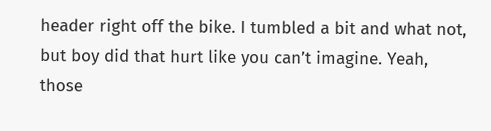header right off the bike. I tumbled a bit and what not, but boy did that hurt like you can’t imagine. Yeah, those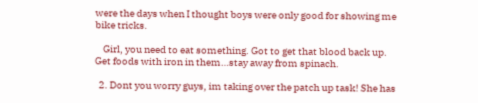were the days when I thought boys were only good for showing me bike tricks.

    Girl, you need to eat something. Got to get that blood back up. Get foods with iron in them…stay away from spinach.

  2. Dont you worry guys, im taking over the patch up task! She has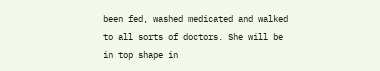been fed, washed medicated and walked to all sorts of doctors. She will be in top shape in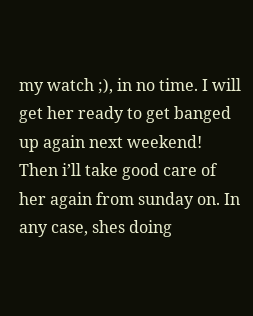my watch ;), in no time. I will get her ready to get banged up again next weekend! Then i’ll take good care of her again from sunday on. In any case, shes doing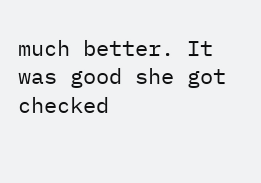much better. It was good she got checked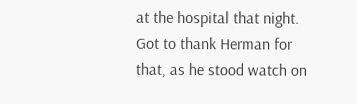at the hospital that night. Got to thank Herman for that, as he stood watch on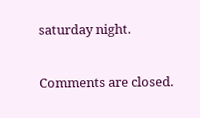saturday night.

Comments are closed.